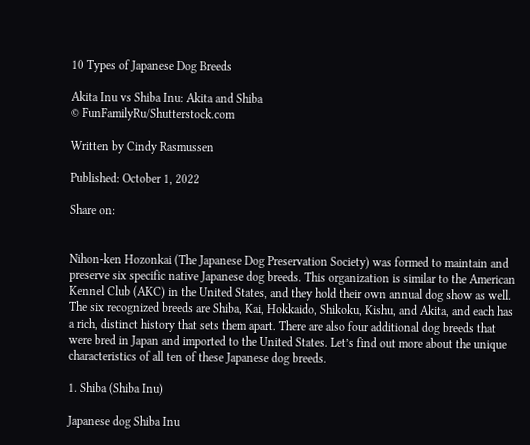10 Types of Japanese Dog Breeds

Akita Inu vs Shiba Inu: Akita and Shiba
© FunFamilyRu/Shutterstock.com

Written by Cindy Rasmussen

Published: October 1, 2022

Share on:


Nihon-ken Hozonkai (The Japanese Dog Preservation Society) was formed to maintain and preserve six specific native Japanese dog breeds. This organization is similar to the American Kennel Club (AKC) in the United States, and they hold their own annual dog show as well. The six recognized breeds are Shiba, Kai, Hokkaido, Shikoku, Kishu, and Akita, and each has a rich, distinct history that sets them apart. There are also four additional dog breeds that were bred in Japan and imported to the United States. Let’s find out more about the unique characteristics of all ten of these Japanese dog breeds.

1. Shiba (Shiba Inu)

Japanese dog Shiba Inu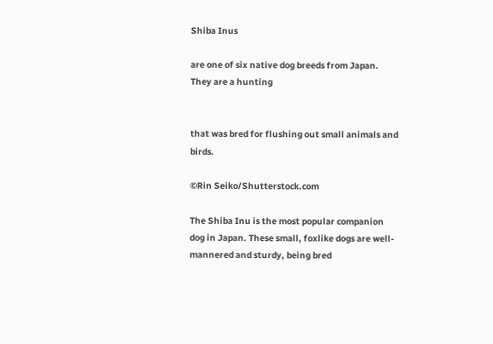Shiba Inus

are one of six native dog breeds from Japan. They are a hunting


that was bred for flushing out small animals and birds.

©Rin Seiko/Shutterstock.com

The Shiba Inu is the most popular companion dog in Japan. These small, foxlike dogs are well-mannered and sturdy, being bred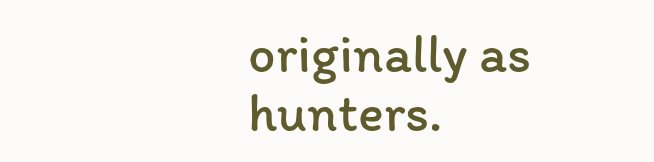originally as hunters.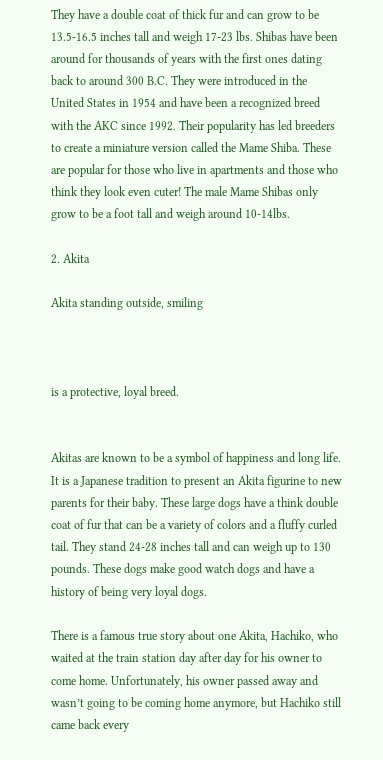They have a double coat of thick fur and can grow to be 13.5-16.5 inches tall and weigh 17-23 lbs. Shibas have been around for thousands of years with the first ones dating back to around 300 B.C. They were introduced in the United States in 1954 and have been a recognized breed with the AKC since 1992. Their popularity has led breeders to create a miniature version called the Mame Shiba. These are popular for those who live in apartments and those who think they look even cuter! The male Mame Shibas only grow to be a foot tall and weigh around 10-14lbs.

2. Akita

Akita standing outside, smiling



is a protective, loyal breed.


Akitas are known to be a symbol of happiness and long life. It is a Japanese tradition to present an Akita figurine to new parents for their baby. These large dogs have a think double coat of fur that can be a variety of colors and a fluffy curled tail. They stand 24-28 inches tall and can weigh up to 130 pounds. These dogs make good watch dogs and have a history of being very loyal dogs.

There is a famous true story about one Akita, Hachiko, who waited at the train station day after day for his owner to come home. Unfortunately, his owner passed away and wasn’t going to be coming home anymore, but Hachiko still came back every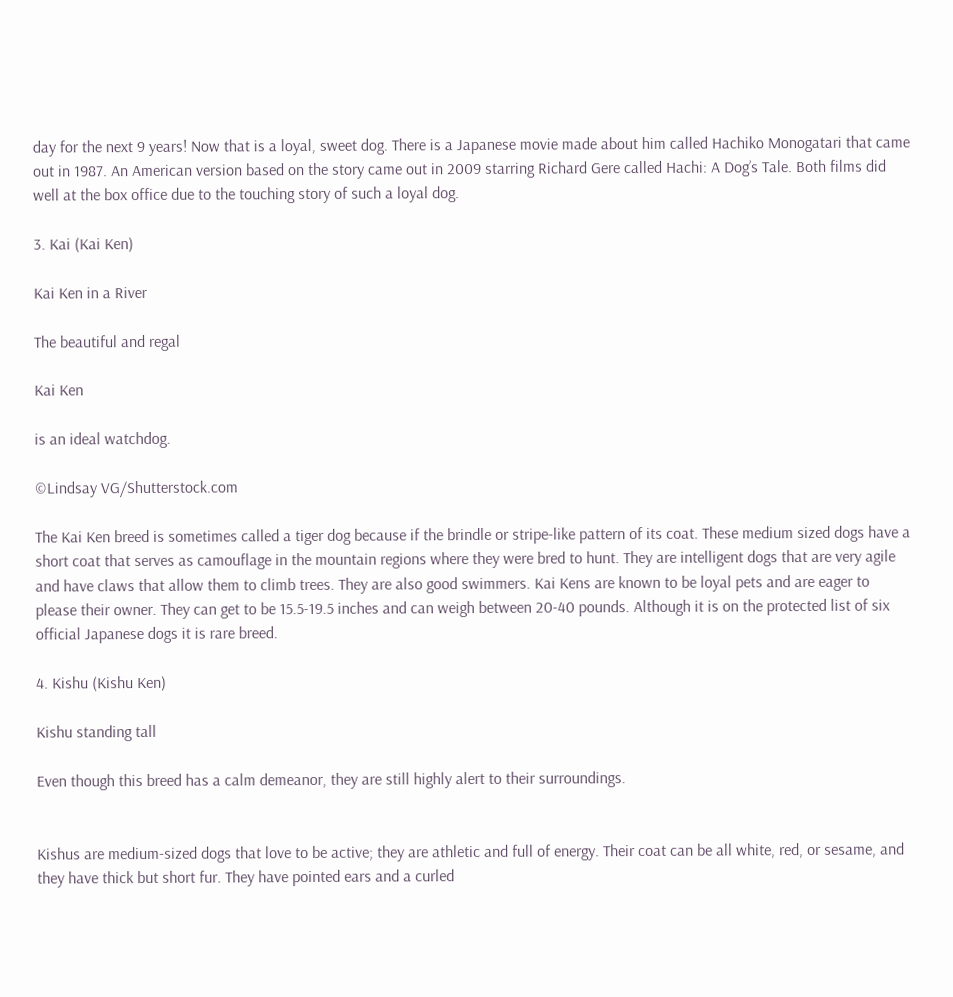day for the next 9 years! Now that is a loyal, sweet dog. There is a Japanese movie made about him called Hachiko Monogatari that came out in 1987. An American version based on the story came out in 2009 starring Richard Gere called Hachi: A Dog’s Tale. Both films did well at the box office due to the touching story of such a loyal dog.

3. Kai (Kai Ken)

Kai Ken in a River

The beautiful and regal

Kai Ken

is an ideal watchdog.

©Lindsay VG/Shutterstock.com

The Kai Ken breed is sometimes called a tiger dog because if the brindle or stripe-like pattern of its coat. These medium sized dogs have a short coat that serves as camouflage in the mountain regions where they were bred to hunt. They are intelligent dogs that are very agile and have claws that allow them to climb trees. They are also good swimmers. Kai Kens are known to be loyal pets and are eager to please their owner. They can get to be 15.5-19.5 inches and can weigh between 20-40 pounds. Although it is on the protected list of six official Japanese dogs it is rare breed.

4. Kishu (Kishu Ken)

Kishu standing tall

Even though this breed has a calm demeanor, they are still highly alert to their surroundings.


Kishus are medium-sized dogs that love to be active; they are athletic and full of energy. Their coat can be all white, red, or sesame, and they have thick but short fur. They have pointed ears and a curled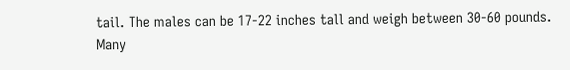tail. The males can be 17-22 inches tall and weigh between 30-60 pounds. Many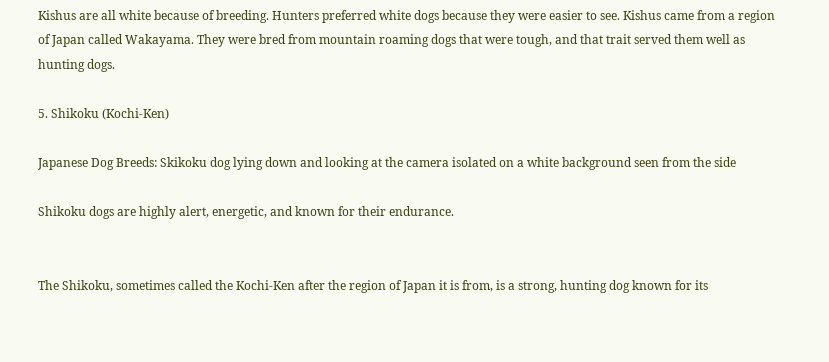Kishus are all white because of breeding. Hunters preferred white dogs because they were easier to see. Kishus came from a region of Japan called Wakayama. They were bred from mountain roaming dogs that were tough, and that trait served them well as hunting dogs.

5. Shikoku (Kochi-Ken)

Japanese Dog Breeds: Skikoku dog lying down and looking at the camera isolated on a white background seen from the side

Shikoku dogs are highly alert, energetic, and known for their endurance.


The Shikoku, sometimes called the Kochi-Ken after the region of Japan it is from, is a strong, hunting dog known for its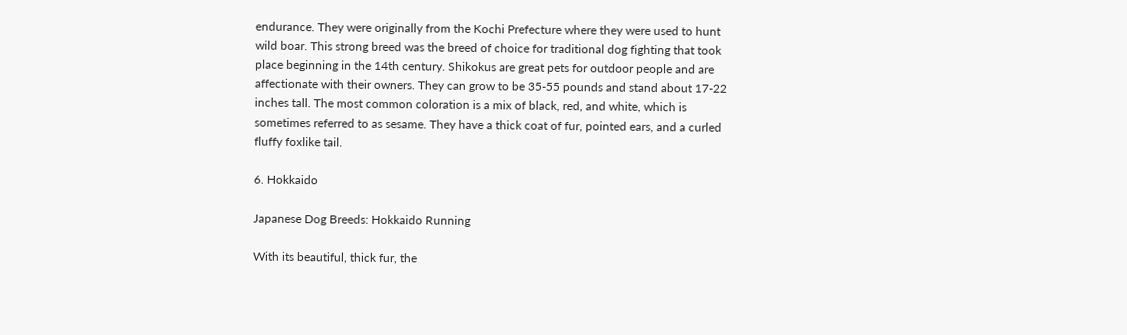endurance. They were originally from the Kochi Prefecture where they were used to hunt wild boar. This strong breed was the breed of choice for traditional dog fighting that took place beginning in the 14th century. Shikokus are great pets for outdoor people and are affectionate with their owners. They can grow to be 35-55 pounds and stand about 17-22 inches tall. The most common coloration is a mix of black, red, and white, which is sometimes referred to as sesame. They have a thick coat of fur, pointed ears, and a curled fluffy foxlike tail.

6. Hokkaido

Japanese Dog Breeds: Hokkaido Running

With its beautiful, thick fur, the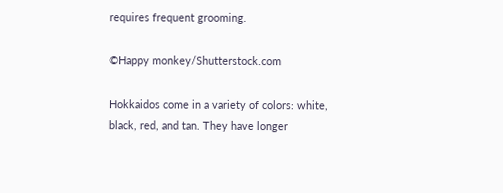requires frequent grooming.

©Happy monkey/Shutterstock.com

Hokkaidos come in a variety of colors: white, black, red, and tan. They have longer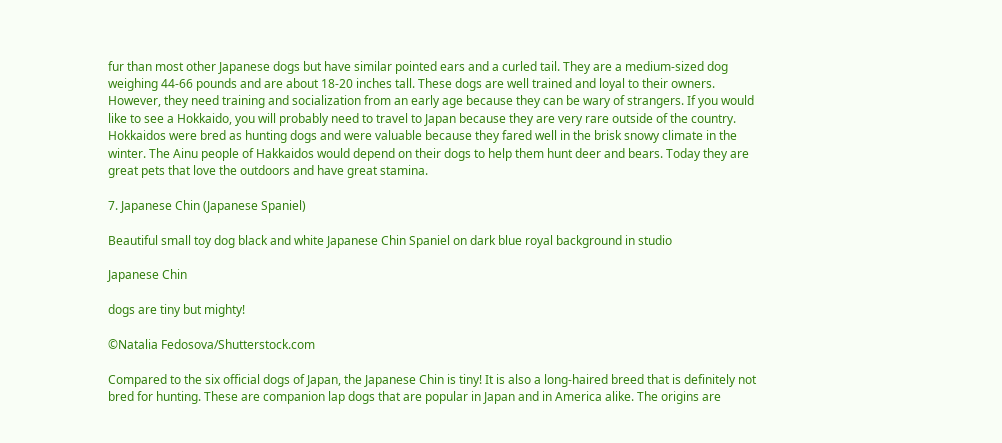fur than most other Japanese dogs but have similar pointed ears and a curled tail. They are a medium-sized dog weighing 44-66 pounds and are about 18-20 inches tall. These dogs are well trained and loyal to their owners. However, they need training and socialization from an early age because they can be wary of strangers. If you would like to see a Hokkaido, you will probably need to travel to Japan because they are very rare outside of the country. Hokkaidos were bred as hunting dogs and were valuable because they fared well in the brisk snowy climate in the winter. The Ainu people of Hakkaidos would depend on their dogs to help them hunt deer and bears. Today they are great pets that love the outdoors and have great stamina.

7. Japanese Chin (Japanese Spaniel)

Beautiful small toy dog black and white Japanese Chin Spaniel on dark blue royal background in studio

Japanese Chin

dogs are tiny but mighty!

©Natalia Fedosova/Shutterstock.com

Compared to the six official dogs of Japan, the Japanese Chin is tiny! It is also a long-haired breed that is definitely not bred for hunting. These are companion lap dogs that are popular in Japan and in America alike. The origins are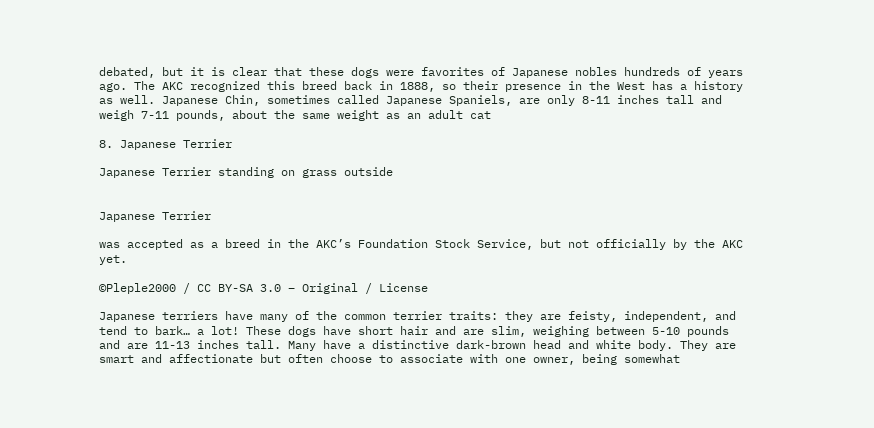debated, but it is clear that these dogs were favorites of Japanese nobles hundreds of years ago. The AKC recognized this breed back in 1888, so their presence in the West has a history as well. Japanese Chin, sometimes called Japanese Spaniels, are only 8-11 inches tall and weigh 7-11 pounds, about the same weight as an adult cat

8. Japanese Terrier

Japanese Terrier standing on grass outside


Japanese Terrier

was accepted as a breed in the AKC’s Foundation Stock Service, but not officially by the AKC yet.

©Pleple2000 / CC BY-SA 3.0 – Original / License

Japanese terriers have many of the common terrier traits: they are feisty, independent, and tend to bark… a lot! These dogs have short hair and are slim, weighing between 5-10 pounds and are 11-13 inches tall. Many have a distinctive dark-brown head and white body. They are smart and affectionate but often choose to associate with one owner, being somewhat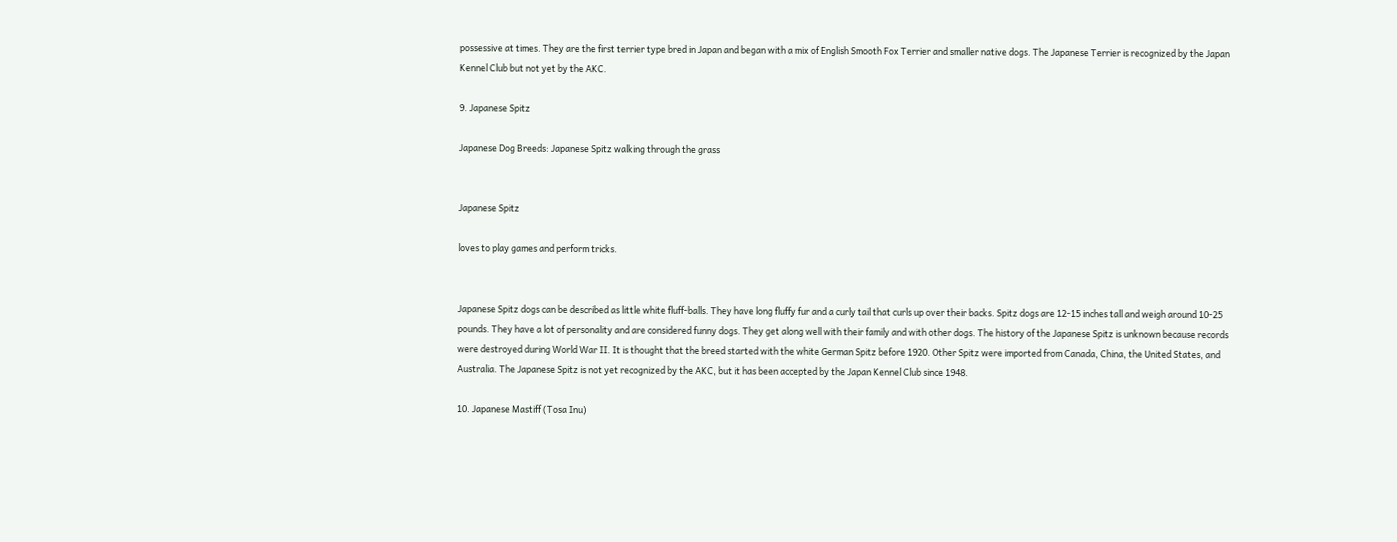possessive at times. They are the first terrier type bred in Japan and began with a mix of English Smooth Fox Terrier and smaller native dogs. The Japanese Terrier is recognized by the Japan Kennel Club but not yet by the AKC.

9. Japanese Spitz

Japanese Dog Breeds: Japanese Spitz walking through the grass


Japanese Spitz

loves to play games and perform tricks.


Japanese Spitz dogs can be described as little white fluff-balls. They have long fluffy fur and a curly tail that curls up over their backs. Spitz dogs are 12-15 inches tall and weigh around 10-25 pounds. They have a lot of personality and are considered funny dogs. They get along well with their family and with other dogs. The history of the Japanese Spitz is unknown because records were destroyed during World War II. It is thought that the breed started with the white German Spitz before 1920. Other Spitz were imported from Canada, China, the United States, and Australia. The Japanese Spitz is not yet recognized by the AKC, but it has been accepted by the Japan Kennel Club since 1948.

10. Japanese Mastiff (Tosa Inu)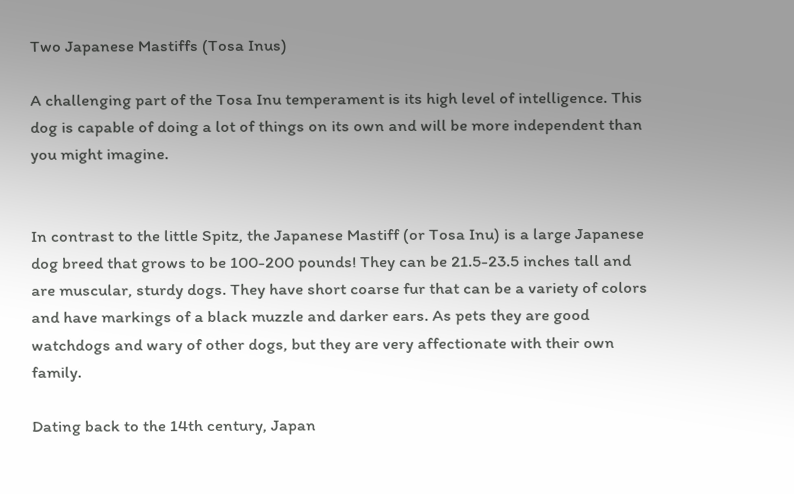Two Japanese Mastiffs (Tosa Inus)

A challenging part of the Tosa Inu temperament is its high level of intelligence. This dog is capable of doing a lot of things on its own and will be more independent than you might imagine.


In contrast to the little Spitz, the Japanese Mastiff (or Tosa Inu) is a large Japanese dog breed that grows to be 100-200 pounds! They can be 21.5-23.5 inches tall and are muscular, sturdy dogs. They have short coarse fur that can be a variety of colors and have markings of a black muzzle and darker ears. As pets they are good watchdogs and wary of other dogs, but they are very affectionate with their own family.

Dating back to the 14th century, Japan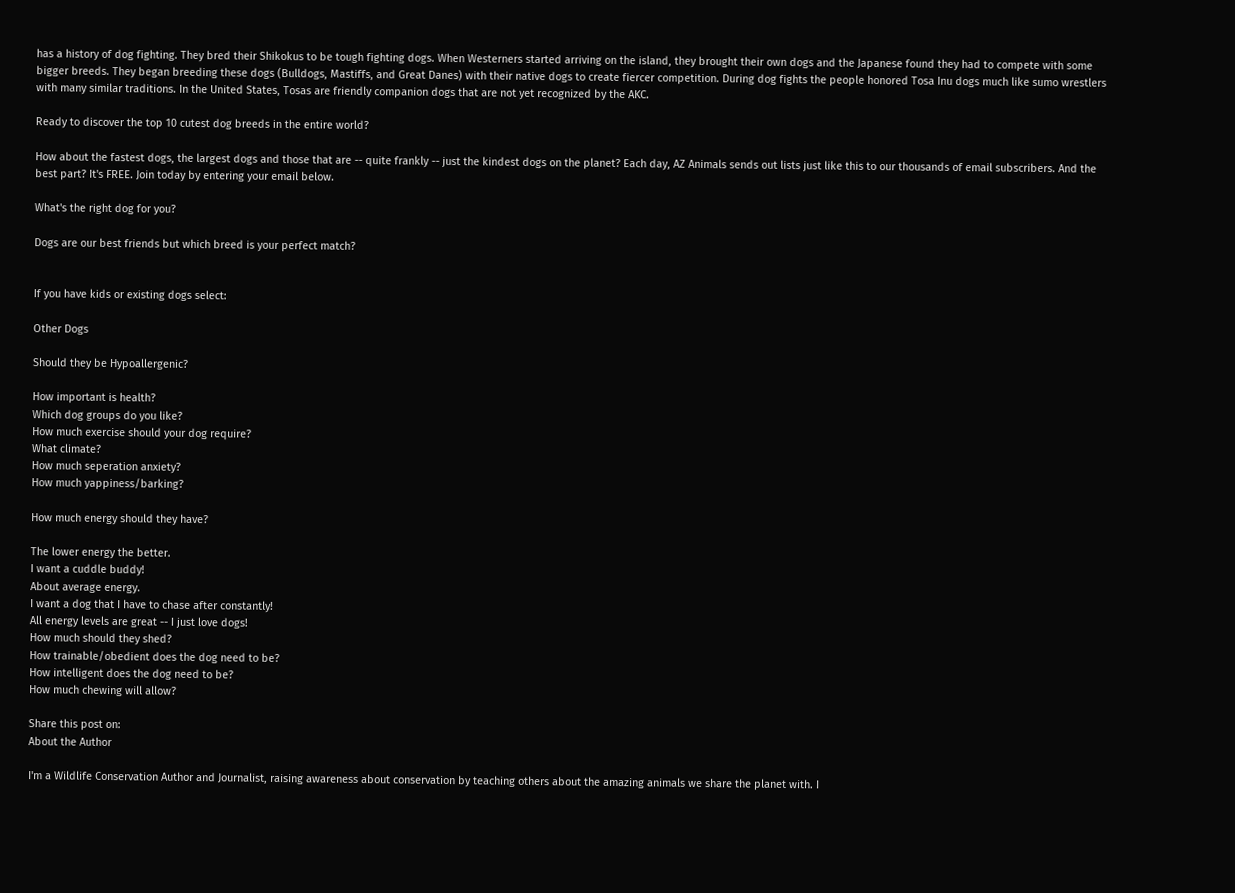has a history of dog fighting. They bred their Shikokus to be tough fighting dogs. When Westerners started arriving on the island, they brought their own dogs and the Japanese found they had to compete with some bigger breeds. They began breeding these dogs (Bulldogs, Mastiffs, and Great Danes) with their native dogs to create fiercer competition. During dog fights the people honored Tosa Inu dogs much like sumo wrestlers with many similar traditions. In the United States, Tosas are friendly companion dogs that are not yet recognized by the AKC.

Ready to discover the top 10 cutest dog breeds in the entire world?

How about the fastest dogs, the largest dogs and those that are -- quite frankly -- just the kindest dogs on the planet? Each day, AZ Animals sends out lists just like this to our thousands of email subscribers. And the best part? It's FREE. Join today by entering your email below.

What's the right dog for you?

Dogs are our best friends but which breed is your perfect match?


If you have kids or existing dogs select:

Other Dogs

Should they be Hypoallergenic?

How important is health?
Which dog groups do you like?
How much exercise should your dog require?
What climate?
How much seperation anxiety?
How much yappiness/barking?

How much energy should they have?

The lower energy the better.
I want a cuddle buddy!
About average energy.
I want a dog that I have to chase after constantly!
All energy levels are great -- I just love dogs!
How much should they shed?
How trainable/obedient does the dog need to be?
How intelligent does the dog need to be?
How much chewing will allow?

Share this post on:
About the Author

I'm a Wildlife Conservation Author and Journalist, raising awareness about conservation by teaching others about the amazing animals we share the planet with. I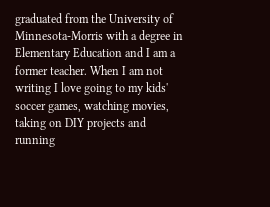graduated from the University of Minnesota-Morris with a degree in Elementary Education and I am a former teacher. When I am not writing I love going to my kids' soccer games, watching movies, taking on DIY projects and running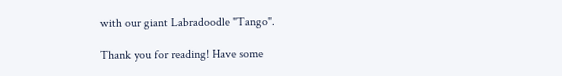with our giant Labradoodle "Tango".

Thank you for reading! Have some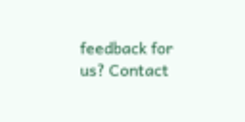feedback for us? Contact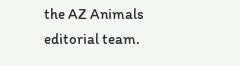the AZ Animals editorial team.